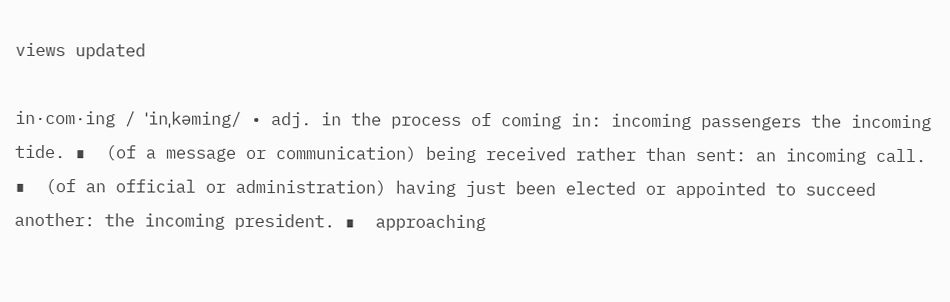views updated

in·com·ing / ˈinˌkəming/ • adj. in the process of coming in: incoming passengers the incoming tide. ∎  (of a message or communication) being received rather than sent: an incoming call. ∎  (of an official or administration) having just been elected or appointed to succeed another: the incoming president. ∎  approaching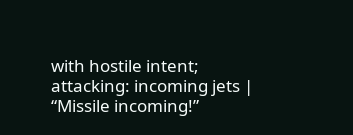with hostile intent; attacking: incoming jets | “Missile incoming!”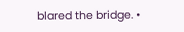blared the bridge. •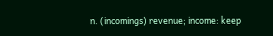n. (incomings) revenue; income: keep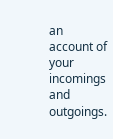an account of your incomings and outgoings.